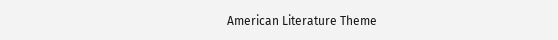American Literature Theme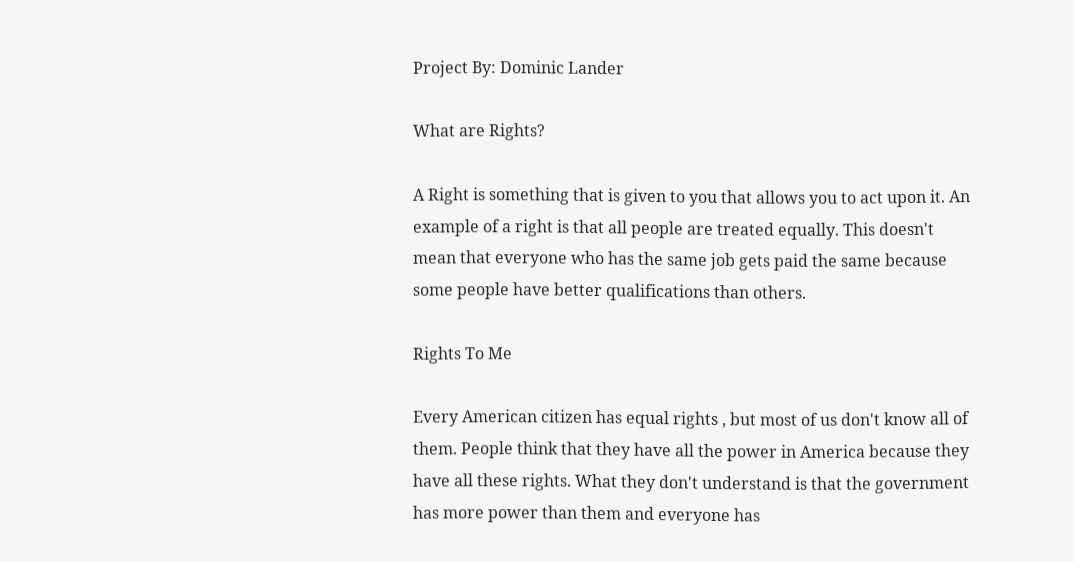Project By: Dominic Lander

What are Rights?

A Right is something that is given to you that allows you to act upon it. An example of a right is that all people are treated equally. This doesn't mean that everyone who has the same job gets paid the same because some people have better qualifications than others.

Rights To Me

Every American citizen has equal rights , but most of us don't know all of them. People think that they have all the power in America because they have all these rights. What they don't understand is that the government has more power than them and everyone has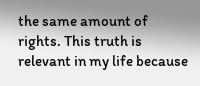the same amount of rights. This truth is relevant in my life because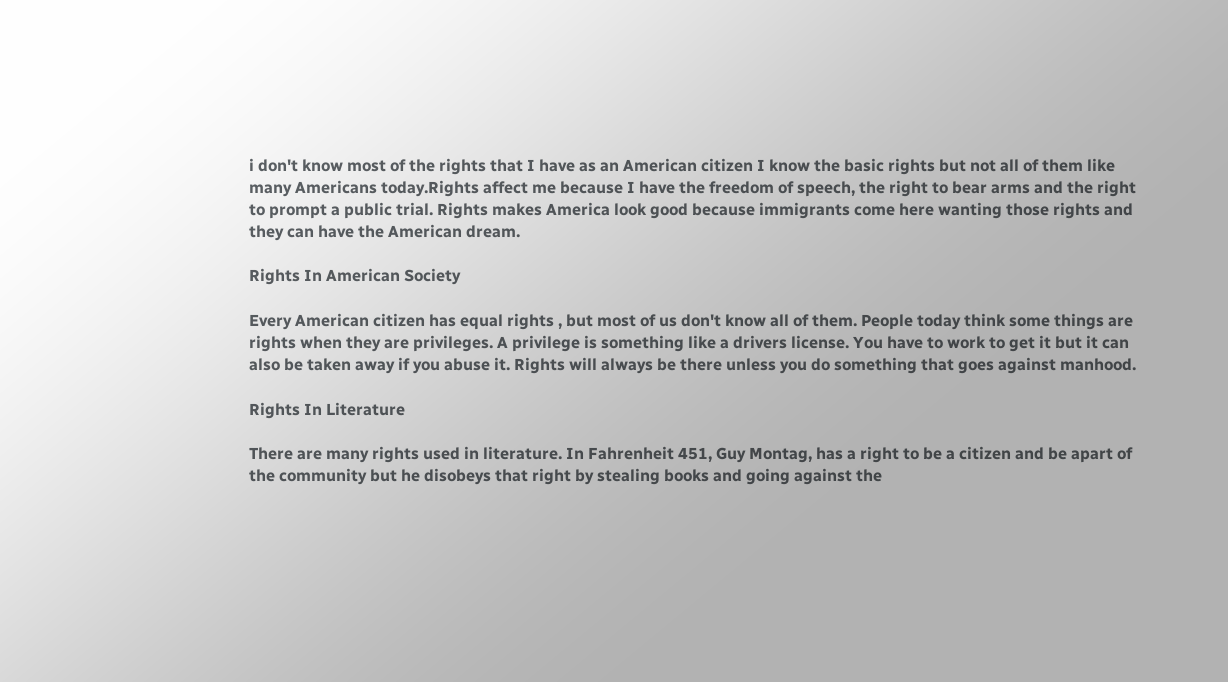i don't know most of the rights that I have as an American citizen I know the basic rights but not all of them like many Americans today.Rights affect me because I have the freedom of speech, the right to bear arms and the right to prompt a public trial. Rights makes America look good because immigrants come here wanting those rights and they can have the American dream.

Rights In American Society

Every American citizen has equal rights , but most of us don't know all of them. People today think some things are rights when they are privileges. A privilege is something like a drivers license. You have to work to get it but it can also be taken away if you abuse it. Rights will always be there unless you do something that goes against manhood.

Rights In Literature

There are many rights used in literature. In Fahrenheit 451, Guy Montag, has a right to be a citizen and be apart of the community but he disobeys that right by stealing books and going against the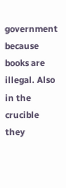government because books are illegal. Also in the crucible they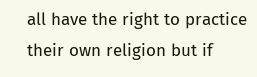all have the right to practice their own religion but if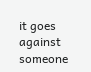it goes against someone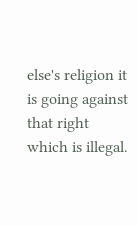else's religion it is going against that right which is illegal.